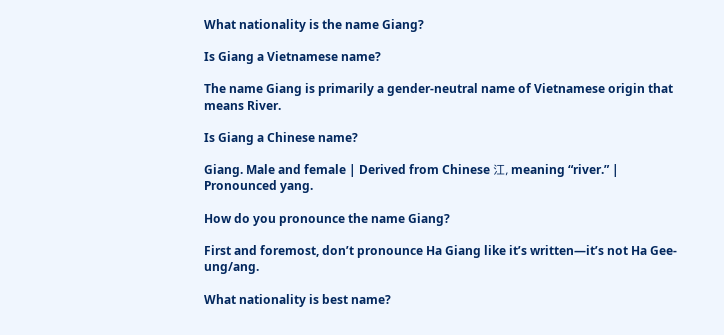What nationality is the name Giang?

Is Giang a Vietnamese name?

The name Giang is primarily a gender-neutral name of Vietnamese origin that means River.

Is Giang a Chinese name?

Giang. Male and female | Derived from Chinese 江, meaning “river.” | Pronounced yang.

How do you pronounce the name Giang?

First and foremost, don’t pronounce Ha Giang like it’s written—it’s not Ha Gee-ung/ang.

What nationality is best name?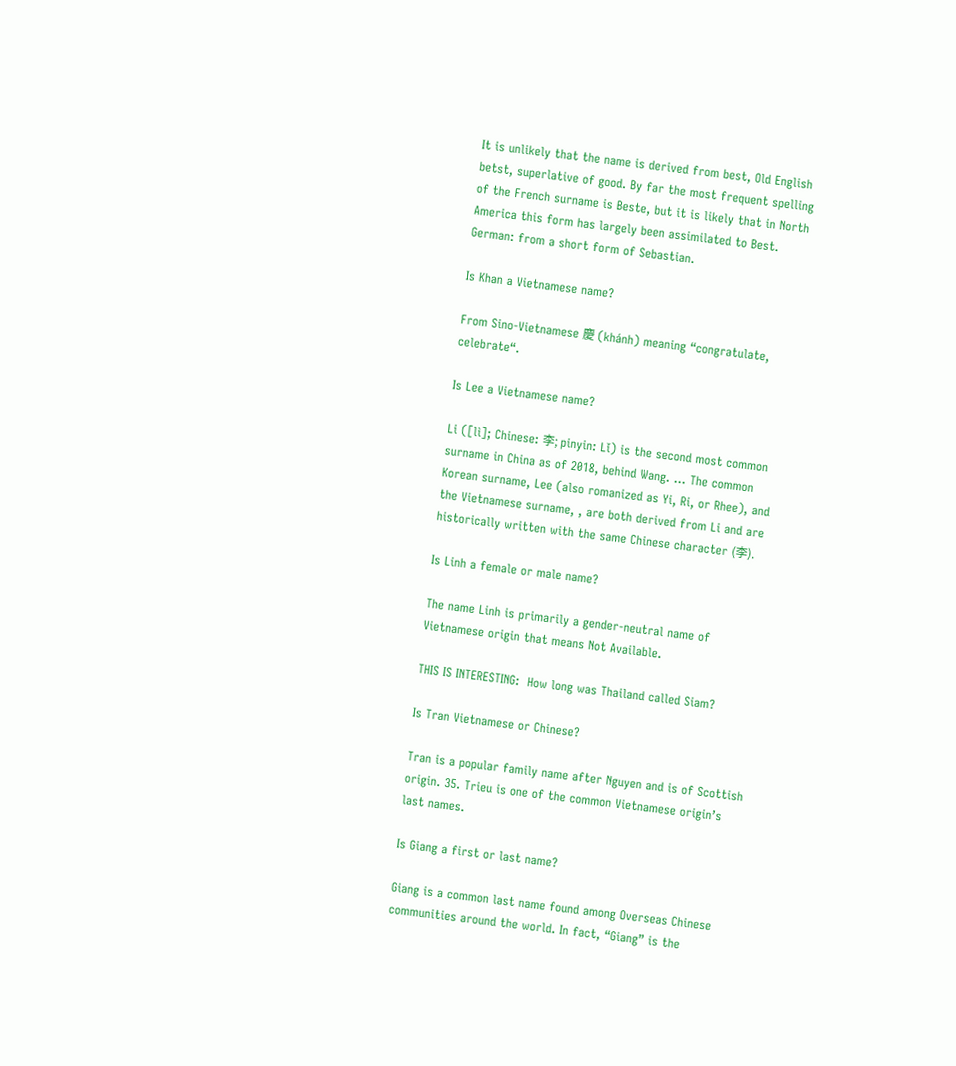It is unlikely that the name is derived from best, Old English betst, superlative of good. By far the most frequent spelling of the French surname is Beste, but it is likely that in North America this form has largely been assimilated to Best. German: from a short form of Sebastian.

Is Khan a Vietnamese name?

From Sino-Vietnamese 慶 (khánh) meaning “congratulate, celebrate“.

Is Lee a Vietnamese name?

Li ([lì]; Chinese: 李; pinyin: Lǐ) is the second most common surname in China as of 2018, behind Wang. … The common Korean surname, Lee (also romanized as Yi, Ri, or Rhee), and the Vietnamese surname, , are both derived from Li and are historically written with the same Chinese character (李).

Is Linh a female or male name?

The name Linh is primarily a gender-neutral name of Vietnamese origin that means Not Available.

THIS IS INTERESTING:  How long was Thailand called Siam?

Is Tran Vietnamese or Chinese?

Tran is a popular family name after Nguyen and is of Scottish origin. 35. Trieu is one of the common Vietnamese origin’s last names.

Is Giang a first or last name?

Giang is a common last name found among Overseas Chinese communities around the world. In fact, “Giang” is the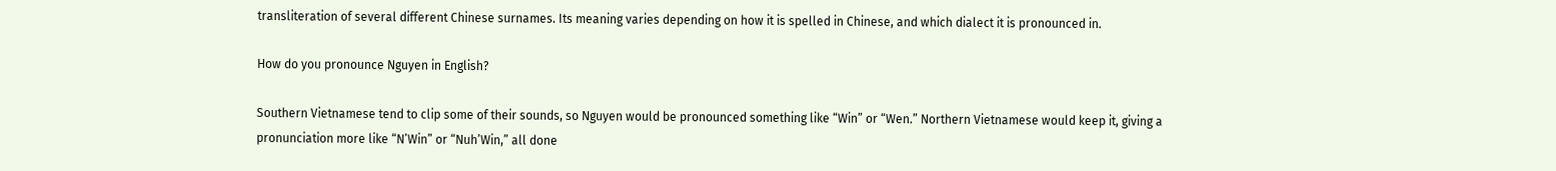transliteration of several different Chinese surnames. Its meaning varies depending on how it is spelled in Chinese, and which dialect it is pronounced in.

How do you pronounce Nguyen in English?

Southern Vietnamese tend to clip some of their sounds, so Nguyen would be pronounced something like “Win” or “Wen.” Northern Vietnamese would keep it, giving a pronunciation more like “N’Win” or “Nuh’Win,” all done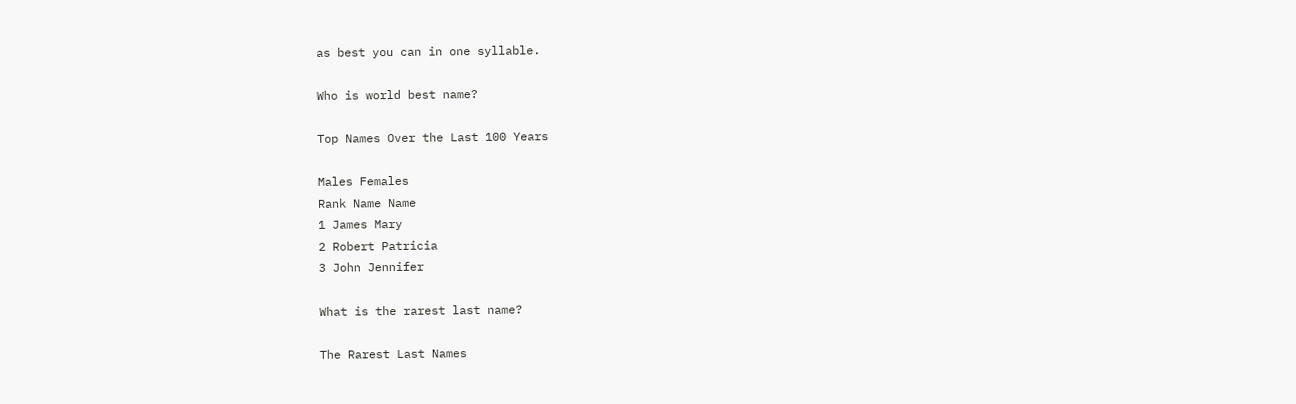as best you can in one syllable.

Who is world best name?

Top Names Over the Last 100 Years

Males Females
Rank Name Name
1 James Mary
2 Robert Patricia
3 John Jennifer

What is the rarest last name?

The Rarest Last Names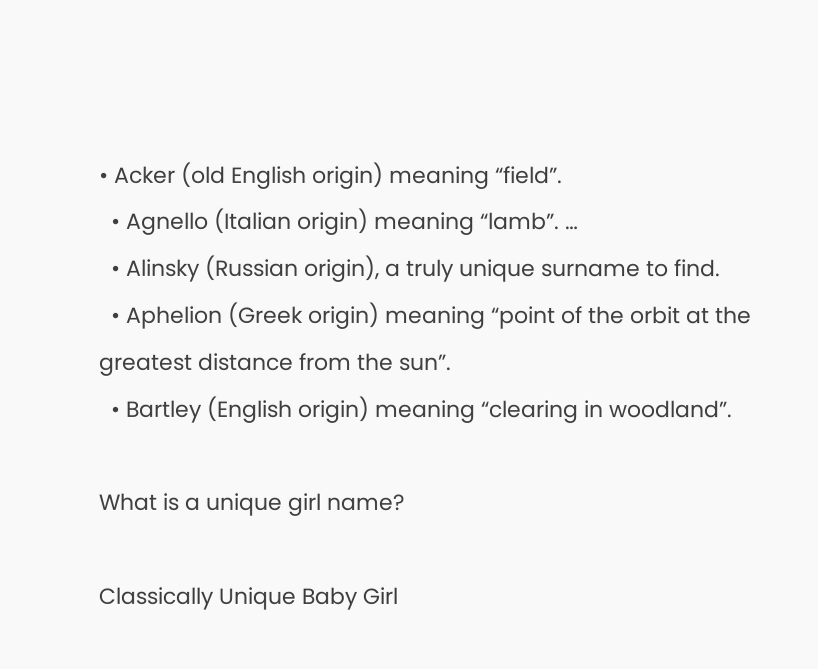• Acker (old English origin) meaning “field”.
  • Agnello (Italian origin) meaning “lamb”. …
  • Alinsky (Russian origin), a truly unique surname to find.
  • Aphelion (Greek origin) meaning “point of the orbit at the greatest distance from the sun”.
  • Bartley (English origin) meaning “clearing in woodland”.

What is a unique girl name?

Classically Unique Baby Girl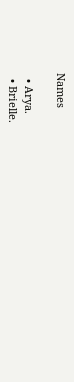Names

  • Arya.
  • Brielle.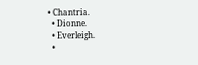• Chantria.
  • Dionne.
  • Everleigh.
  •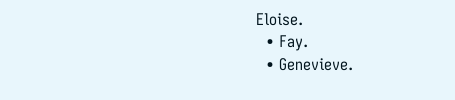Eloise.
  • Fay.
  • Genevieve.